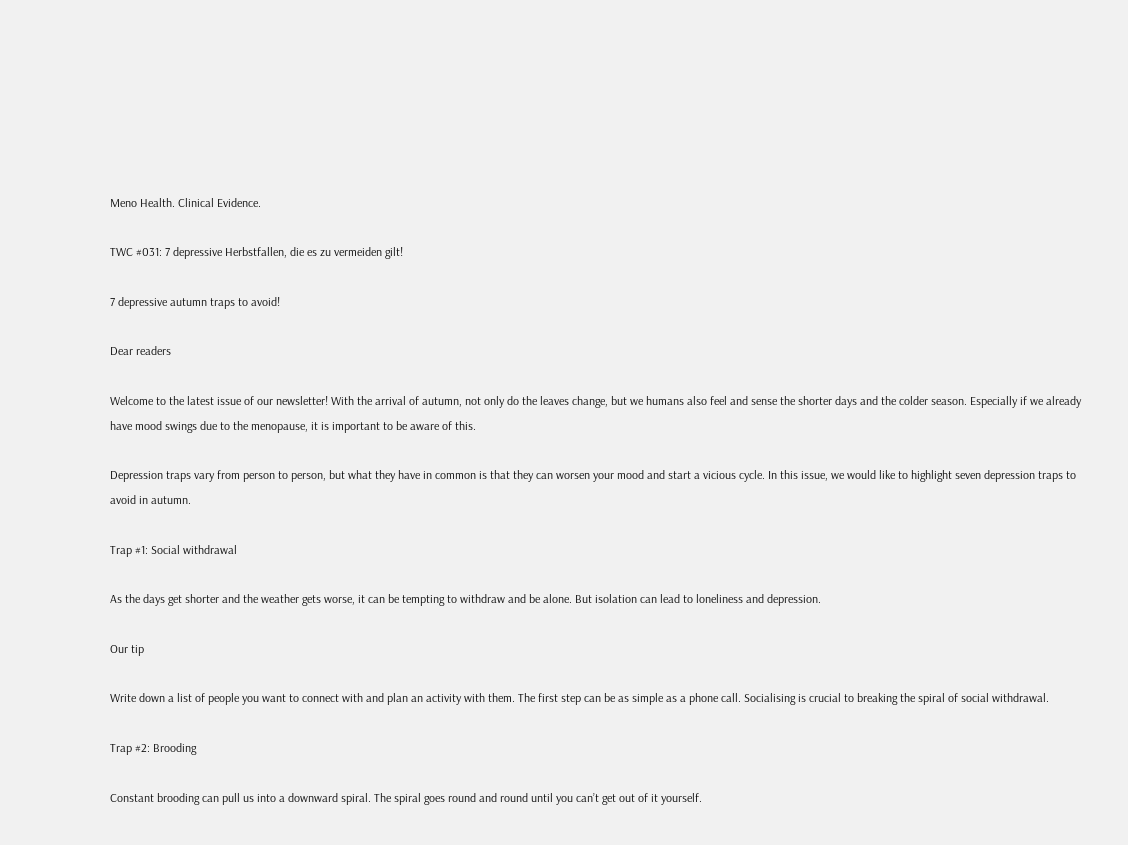Meno Health. Clinical Evidence.

TWC #031: 7 depressive Herbstfallen, die es zu vermeiden gilt!

7 depressive autumn traps to avoid!

Dear readers

Welcome to the latest issue of our newsletter! With the arrival of autumn, not only do the leaves change, but we humans also feel and sense the shorter days and the colder season. Especially if we already have mood swings due to the menopause, it is important to be aware of this.

Depression traps vary from person to person, but what they have in common is that they can worsen your mood and start a vicious cycle. In this issue, we would like to highlight seven depression traps to avoid in autumn.

Trap #1: Social withdrawal

As the days get shorter and the weather gets worse, it can be tempting to withdraw and be alone. But isolation can lead to loneliness and depression.

Our tip

Write down a list of people you want to connect with and plan an activity with them. The first step can be as simple as a phone call. Socialising is crucial to breaking the spiral of social withdrawal.

Trap #2: Brooding

Constant brooding can pull us into a downward spiral. The spiral goes round and round until you can’t get out of it yourself.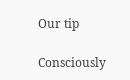Our tip

Consciously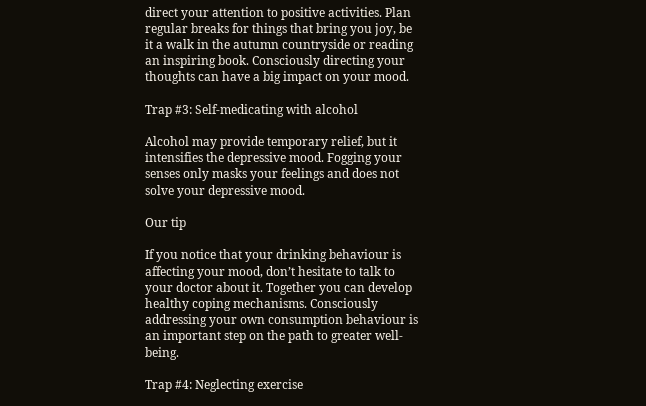direct your attention to positive activities. Plan regular breaks for things that bring you joy, be it a walk in the autumn countryside or reading an inspiring book. Consciously directing your thoughts can have a big impact on your mood.

Trap #3: Self-medicating with alcohol

Alcohol may provide temporary relief, but it intensifies the depressive mood. Fogging your senses only masks your feelings and does not solve your depressive mood.

Our tip

If you notice that your drinking behaviour is affecting your mood, don’t hesitate to talk to your doctor about it. Together you can develop healthy coping mechanisms. Consciously addressing your own consumption behaviour is an important step on the path to greater well-being.

Trap #4: Neglecting exercise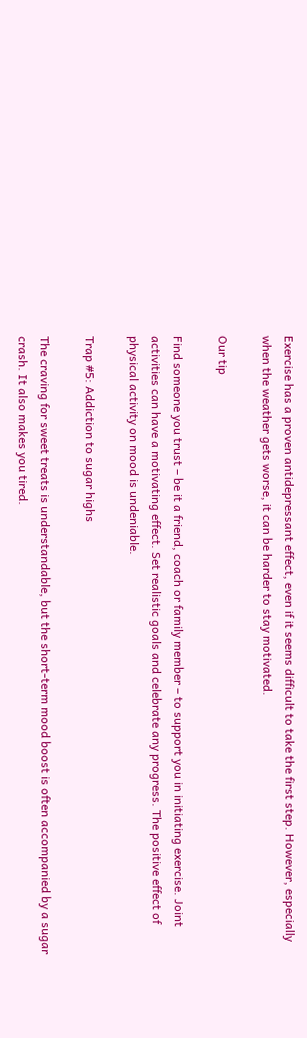Exercise has a proven antidepressant effect, even if it seems difficult to take the first step. However, especially when the weather gets worse, it can be harder to stay motivated.

Our tip

Find someone you trust – be it a friend, coach or family member – to support you in initiating exercise. Joint activities can have a motivating effect. Set realistic goals and celebrate any progress. The positive effect of physical activity on mood is undeniable.

Trap #5: Addiction to sugar highs

The craving for sweet treats is understandable, but the short-term mood boost is often accompanied by a sugar crash. It also makes you tired.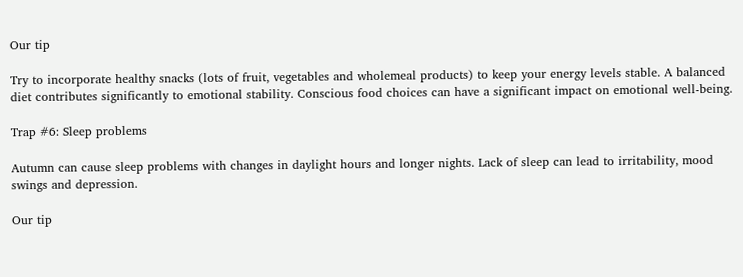Our tip

Try to incorporate healthy snacks (lots of fruit, vegetables and wholemeal products) to keep your energy levels stable. A balanced diet contributes significantly to emotional stability. Conscious food choices can have a significant impact on emotional well-being.

Trap #6: Sleep problems

Autumn can cause sleep problems with changes in daylight hours and longer nights. Lack of sleep can lead to irritability, mood swings and depression.

Our tip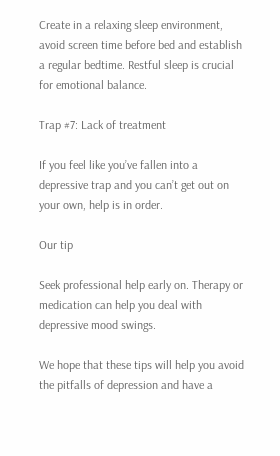Create in a relaxing sleep environment, avoid screen time before bed and establish a regular bedtime. Restful sleep is crucial for emotional balance.

Trap #7: Lack of treatment

If you feel like you’ve fallen into a depressive trap and you can’t get out on your own, help is in order.

Our tip

Seek professional help early on. Therapy or medication can help you deal with depressive mood swings.

We hope that these tips will help you avoid the pitfalls of depression and have a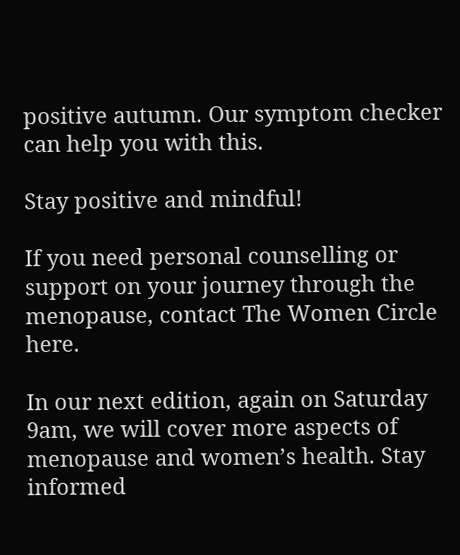positive autumn. Our symptom checker can help you with this.

Stay positive and mindful!

If you need personal counselling or support on your journey through the menopause, contact The Women Circle here.

In our next edition, again on Saturday 9am, we will cover more aspects of menopause and women’s health. Stay informed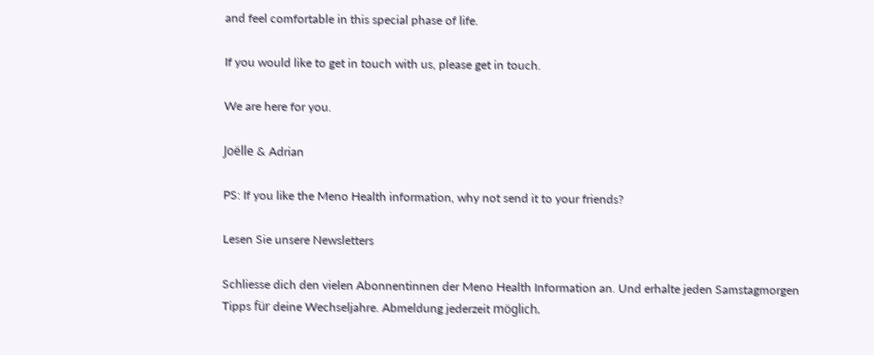and feel comfortable in this special phase of life.

If you would like to get in touch with us, please get in touch.

We are here for you.

Joëlle & Adrian

PS: If you like the Meno Health information, why not send it to your friends?

Lesen Sie unsere Newsletters

Schliesse dich den vielen Abonnentinnen der Meno Health Information an. Und erhalte jeden Samstagmorgen Tipps für deine Wechseljahre. Abmeldung jederzeit möglich.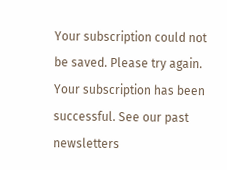Your subscription could not be saved. Please try again.
Your subscription has been successful. See our past newsletters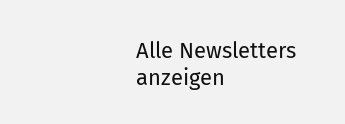Alle Newsletters anzeigen